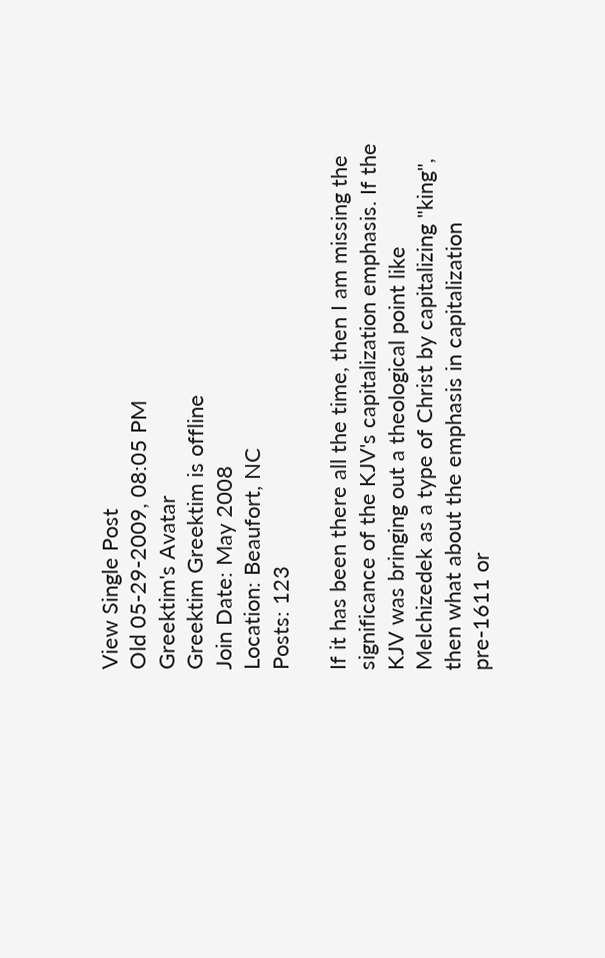View Single Post
Old 05-29-2009, 08:05 PM
Greektim's Avatar
Greektim Greektim is offline
Join Date: May 2008
Location: Beaufort, NC
Posts: 123

If it has been there all the time, then I am missing the significance of the KJV's capitalization emphasis. If the KJV was bringing out a theological point like Melchizedek as a type of Christ by capitalizing "king", then what about the emphasis in capitalization pre-1611 or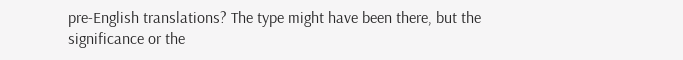pre-English translations? The type might have been there, but the significance or the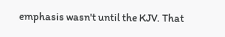emphasis wasn't until the KJV. That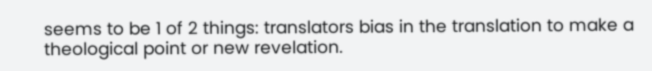seems to be 1 of 2 things: translators bias in the translation to make a theological point or new revelation.